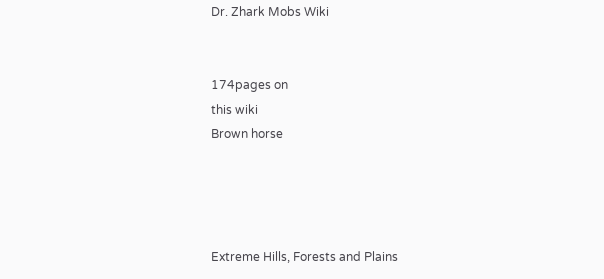Dr. Zhark Mobs Wiki


174pages on
this wiki
Brown horse




Extreme Hills, Forests and Plains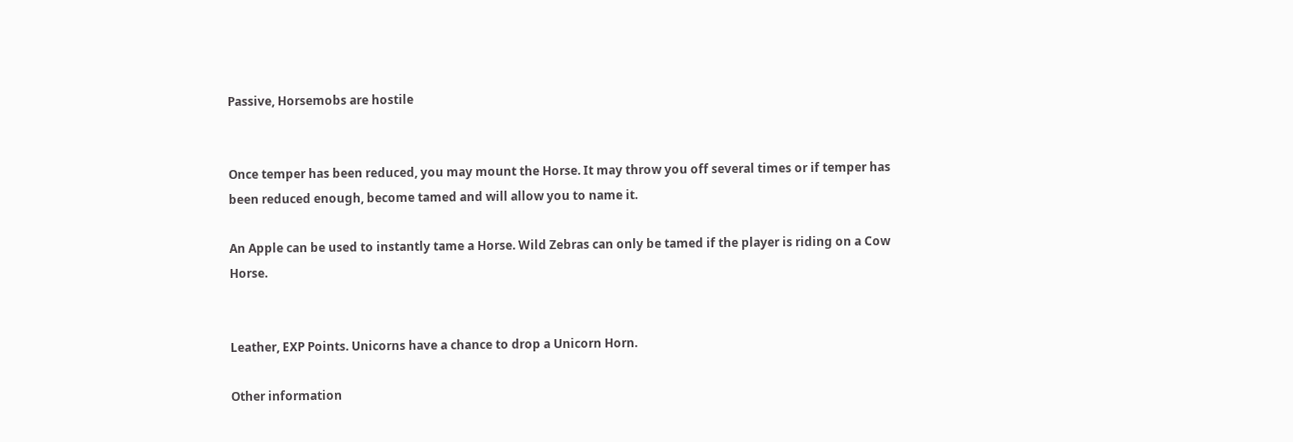Passive, Horsemobs are hostile


Once temper has been reduced, you may mount the Horse. It may throw you off several times or if temper has been reduced enough, become tamed and will allow you to name it.

An Apple can be used to instantly tame a Horse. Wild Zebras can only be tamed if the player is riding on a Cow Horse.


Leather, EXP Points. Unicorns have a chance to drop a Unicorn Horn.

Other information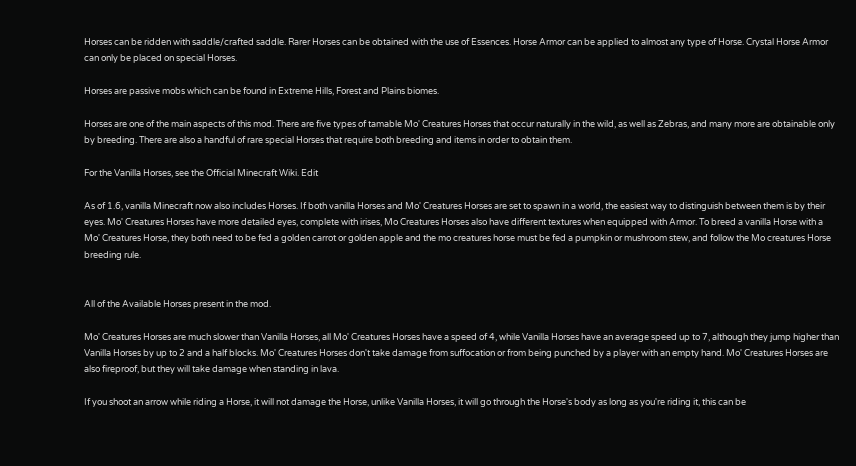Horses can be ridden with saddle/crafted saddle. Rarer Horses can be obtained with the use of Essences. Horse Armor can be applied to almost any type of Horse. Crystal Horse Armor can only be placed on special Horses.

Horses are passive mobs which can be found in Extreme Hills, Forest and Plains biomes.

Horses are one of the main aspects of this mod. There are five types of tamable Mo' Creatures Horses that occur naturally in the wild, as well as Zebras, and many more are obtainable only by breeding. There are also a handful of rare special Horses that require both breeding and items in order to obtain them.

For the Vanilla Horses, see the Official Minecraft Wiki. Edit

As of 1.6, vanilla Minecraft now also includes Horses. If both vanilla Horses and Mo' Creatures Horses are set to spawn in a world, the easiest way to distinguish between them is by their eyes. Mo' Creatures Horses have more detailed eyes, complete with irises, Mo Creatures Horses also have different textures when equipped with Armor. To breed a vanilla Horse with a Mo' Creatures Horse, they both need to be fed a golden carrot or golden apple and the mo creatures horse must be fed a pumpkin or mushroom stew, and follow the Mo creatures Horse breeding rule.


All of the Available Horses present in the mod.

Mo' Creatures Horses are much slower than Vanilla Horses, all Mo' Creatures Horses have a speed of 4, while Vanilla Horses have an average speed up to 7, although they jump higher than Vanilla Horses by up to 2 and a half blocks. Mo' Creatures Horses don't take damage from suffocation or from being punched by a player with an empty hand. Mo' Creatures Horses are also fireproof, but they will take damage when standing in lava.

If you shoot an arrow while riding a Horse, it will not damage the Horse, unlike Vanilla Horses, it will go through the Horse's body as long as you're riding it, this can be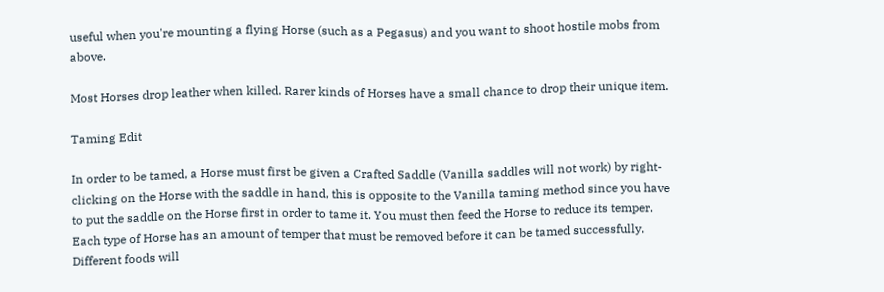useful when you're mounting a flying Horse (such as a Pegasus) and you want to shoot hostile mobs from above.

Most Horses drop leather when killed. Rarer kinds of Horses have a small chance to drop their unique item.

Taming Edit

In order to be tamed, a Horse must first be given a Crafted Saddle (Vanilla saddles will not work) by right-clicking on the Horse with the saddle in hand, this is opposite to the Vanilla taming method since you have to put the saddle on the Horse first in order to tame it. You must then feed the Horse to reduce its temper. Each type of Horse has an amount of temper that must be removed before it can be tamed successfully. Different foods will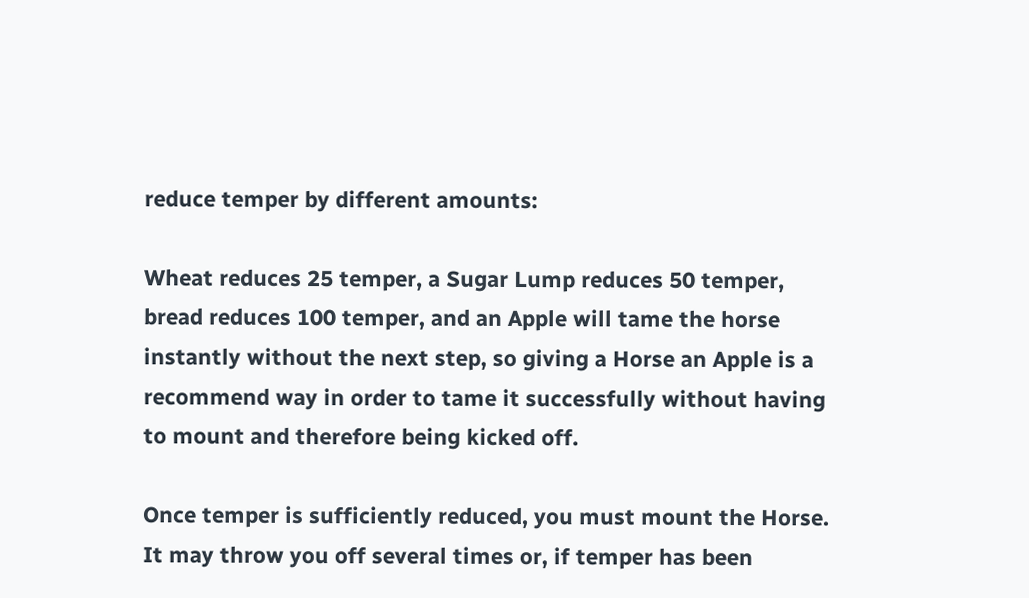reduce temper by different amounts:

Wheat reduces 25 temper, a Sugar Lump reduces 50 temper, bread reduces 100 temper, and an Apple will tame the horse instantly without the next step, so giving a Horse an Apple is a recommend way in order to tame it successfully without having to mount and therefore being kicked off.

Once temper is sufficiently reduced, you must mount the Horse. It may throw you off several times or, if temper has been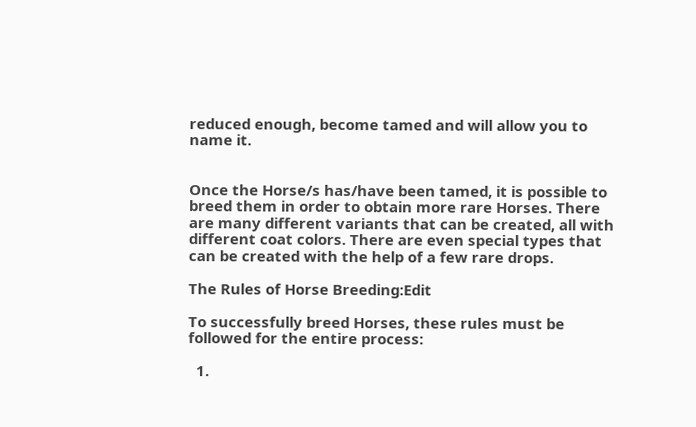reduced enough, become tamed and will allow you to name it.


Once the Horse/s has/have been tamed, it is possible to breed them in order to obtain more rare Horses. There are many different variants that can be created, all with different coat colors. There are even special types that can be created with the help of a few rare drops.

The Rules of Horse Breeding:Edit

To successfully breed Horses, these rules must be followed for the entire process:

  1.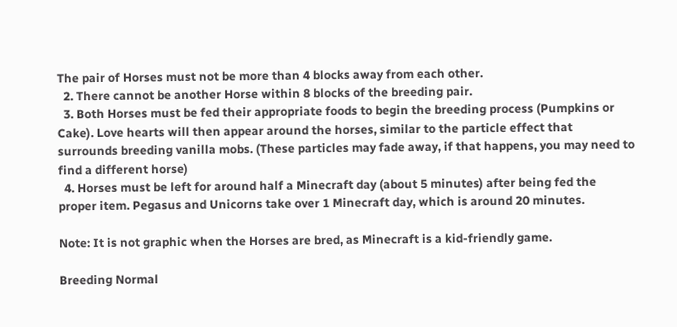The pair of Horses must not be more than 4 blocks away from each other.
  2. There cannot be another Horse within 8 blocks of the breeding pair.
  3. Both Horses must be fed their appropriate foods to begin the breeding process (Pumpkins or Cake). Love hearts will then appear around the horses, similar to the particle effect that surrounds breeding vanilla mobs. (These particles may fade away, if that happens, you may need to find a different horse)
  4. Horses must be left for around half a Minecraft day (about 5 minutes) after being fed the proper item. Pegasus and Unicorns take over 1 Minecraft day, which is around 20 minutes.

Note: It is not graphic when the Horses are bred, as Minecraft is a kid-friendly game.

Breeding Normal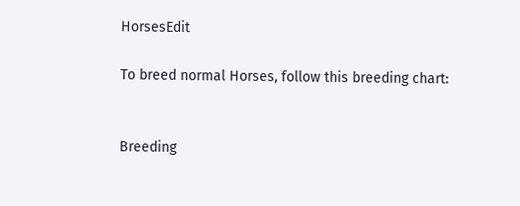HorsesEdit

To breed normal Horses, follow this breeding chart:


Breeding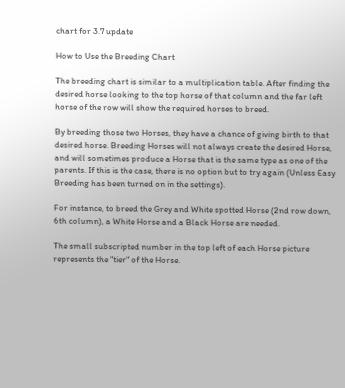chart for 3.7 update

How to Use the Breeding Chart

The breeding chart is similar to a multiplication table. After finding the desired horse looking to the top horse of that column and the far left horse of the row will show the required horses to breed.

By breeding those two Horses, they have a chance of giving birth to that desired horse. Breeding Horses will not always create the desired Horse, and will sometimes produce a Horse that is the same type as one of the parents. If this is the case, there is no option but to try again (Unless Easy Breeding has been turned on in the settings).

For instance, to breed the Grey and White spotted Horse (2nd row down, 6th column), a White Horse and a Black Horse are needed.

The small subscripted number in the top left of each Horse picture represents the "tier" of the Horse.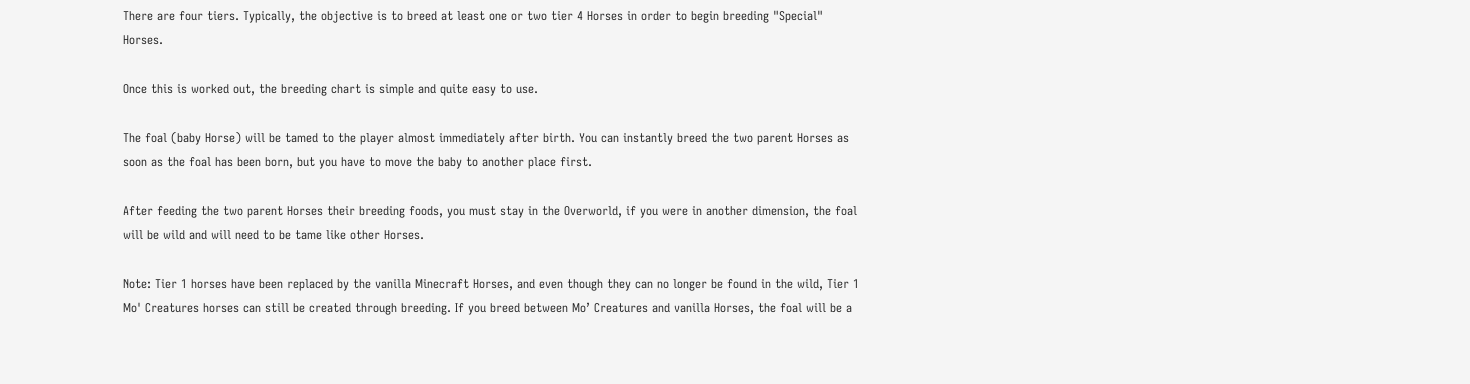There are four tiers. Typically, the objective is to breed at least one or two tier 4 Horses in order to begin breeding "Special" Horses.

Once this is worked out, the breeding chart is simple and quite easy to use.

The foal (baby Horse) will be tamed to the player almost immediately after birth. You can instantly breed the two parent Horses as soon as the foal has been born, but you have to move the baby to another place first.

After feeding the two parent Horses their breeding foods, you must stay in the Overworld, if you were in another dimension, the foal will be wild and will need to be tame like other Horses.

Note: Tier 1 horses have been replaced by the vanilla Minecraft Horses, and even though they can no longer be found in the wild, Tier 1 Mo' Creatures horses can still be created through breeding. If you breed between Mo’ Creatures and vanilla Horses, the foal will be a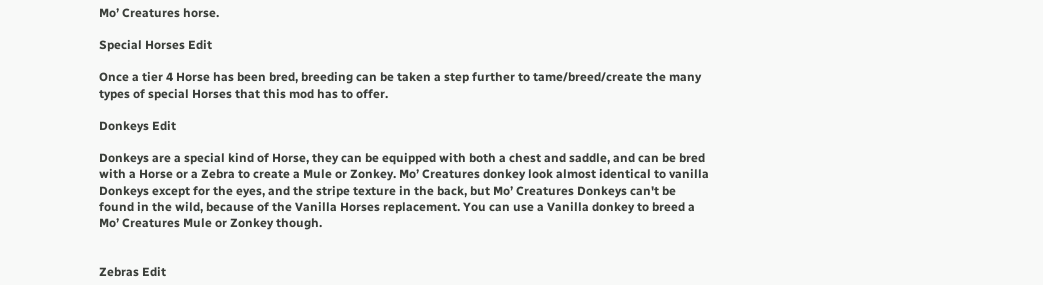Mo’ Creatures horse.

Special Horses Edit

Once a tier 4 Horse has been bred, breeding can be taken a step further to tame/breed/create the many types of special Horses that this mod has to offer.

Donkeys Edit

Donkeys are a special kind of Horse, they can be equipped with both a chest and saddle, and can be bred with a Horse or a Zebra to create a Mule or Zonkey. Mo’ Creatures donkey look almost identical to vanilla Donkeys except for the eyes, and the stripe texture in the back, but Mo’ Creatures Donkeys can't be found in the wild, because of the Vanilla Horses replacement. You can use a Vanilla donkey to breed a Mo’ Creatures Mule or Zonkey though.


Zebras Edit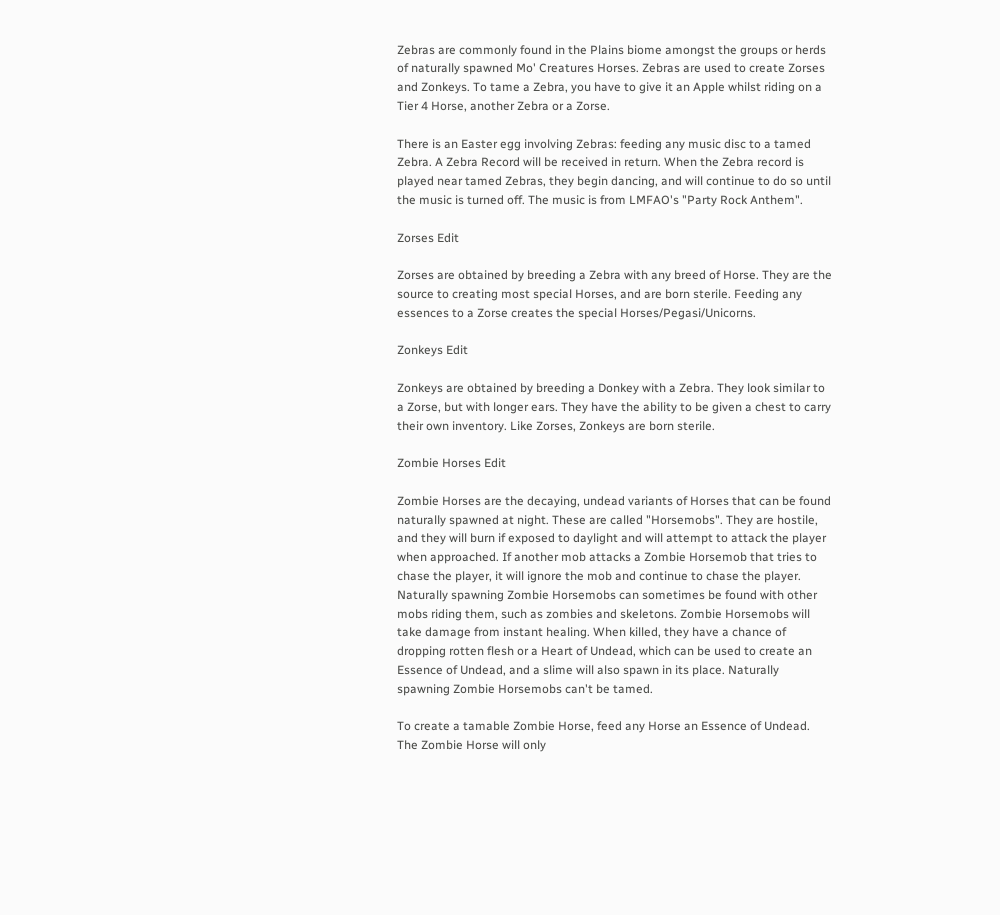Zebras are commonly found in the Plains biome amongst the groups or herds of naturally spawned Mo' Creatures Horses. Zebras are used to create Zorses and Zonkeys. To tame a Zebra, you have to give it an Apple whilst riding on a Tier 4 Horse, another Zebra or a Zorse.

There is an Easter egg involving Zebras: feeding any music disc to a tamed Zebra. A Zebra Record will be received in return. When the Zebra record is played near tamed Zebras, they begin dancing, and will continue to do so until the music is turned off. The music is from LMFAO's "Party Rock Anthem".

Zorses Edit

Zorses are obtained by breeding a Zebra with any breed of Horse. They are the source to creating most special Horses, and are born sterile. Feeding any essences to a Zorse creates the special Horses/Pegasi/Unicorns.

Zonkeys Edit

Zonkeys are obtained by breeding a Donkey with a Zebra. They look similar to a Zorse, but with longer ears. They have the ability to be given a chest to carry their own inventory. Like Zorses, Zonkeys are born sterile.

Zombie Horses Edit

Zombie Horses are the decaying, undead variants of Horses that can be found naturally spawned at night. These are called "Horsemobs". They are hostile, and they will burn if exposed to daylight and will attempt to attack the player when approached. If another mob attacks a Zombie Horsemob that tries to chase the player, it will ignore the mob and continue to chase the player. Naturally spawning Zombie Horsemobs can sometimes be found with other mobs riding them, such as zombies and skeletons. Zombie Horsemobs will take damage from instant healing. When killed, they have a chance of dropping rotten flesh or a Heart of Undead, which can be used to create an Essence of Undead, and a slime will also spawn in its place. Naturally spawning Zombie Horsemobs can't be tamed.

To create a tamable Zombie Horse, feed any Horse an Essence of Undead. The Zombie Horse will only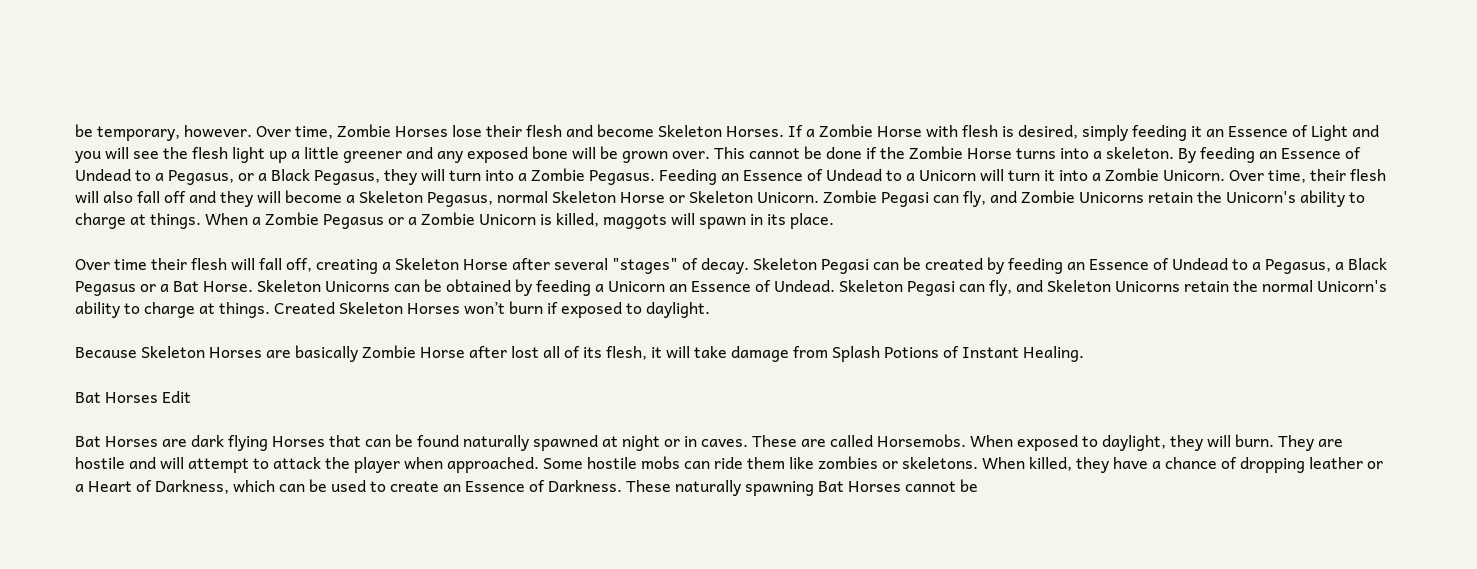be temporary, however. Over time, Zombie Horses lose their flesh and become Skeleton Horses. If a Zombie Horse with flesh is desired, simply feeding it an Essence of Light and you will see the flesh light up a little greener and any exposed bone will be grown over. This cannot be done if the Zombie Horse turns into a skeleton. By feeding an Essence of Undead to a Pegasus, or a Black Pegasus, they will turn into a Zombie Pegasus. Feeding an Essence of Undead to a Unicorn will turn it into a Zombie Unicorn. Over time, their flesh will also fall off and they will become a Skeleton Pegasus, normal Skeleton Horse or Skeleton Unicorn. Zombie Pegasi can fly, and Zombie Unicorns retain the Unicorn's ability to charge at things. When a Zombie Pegasus or a Zombie Unicorn is killed, maggots will spawn in its place.

Over time their flesh will fall off, creating a Skeleton Horse after several "stages" of decay. Skeleton Pegasi can be created by feeding an Essence of Undead to a Pegasus, a Black Pegasus or a Bat Horse. Skeleton Unicorns can be obtained by feeding a Unicorn an Essence of Undead. Skeleton Pegasi can fly, and Skeleton Unicorns retain the normal Unicorn's ability to charge at things. Created Skeleton Horses won’t burn if exposed to daylight.

Because Skeleton Horses are basically Zombie Horse after lost all of its flesh, it will take damage from Splash Potions of Instant Healing.

Bat Horses Edit

Bat Horses are dark flying Horses that can be found naturally spawned at night or in caves. These are called Horsemobs. When exposed to daylight, they will burn. They are hostile and will attempt to attack the player when approached. Some hostile mobs can ride them like zombies or skeletons. When killed, they have a chance of dropping leather or a Heart of Darkness, which can be used to create an Essence of Darkness. These naturally spawning Bat Horses cannot be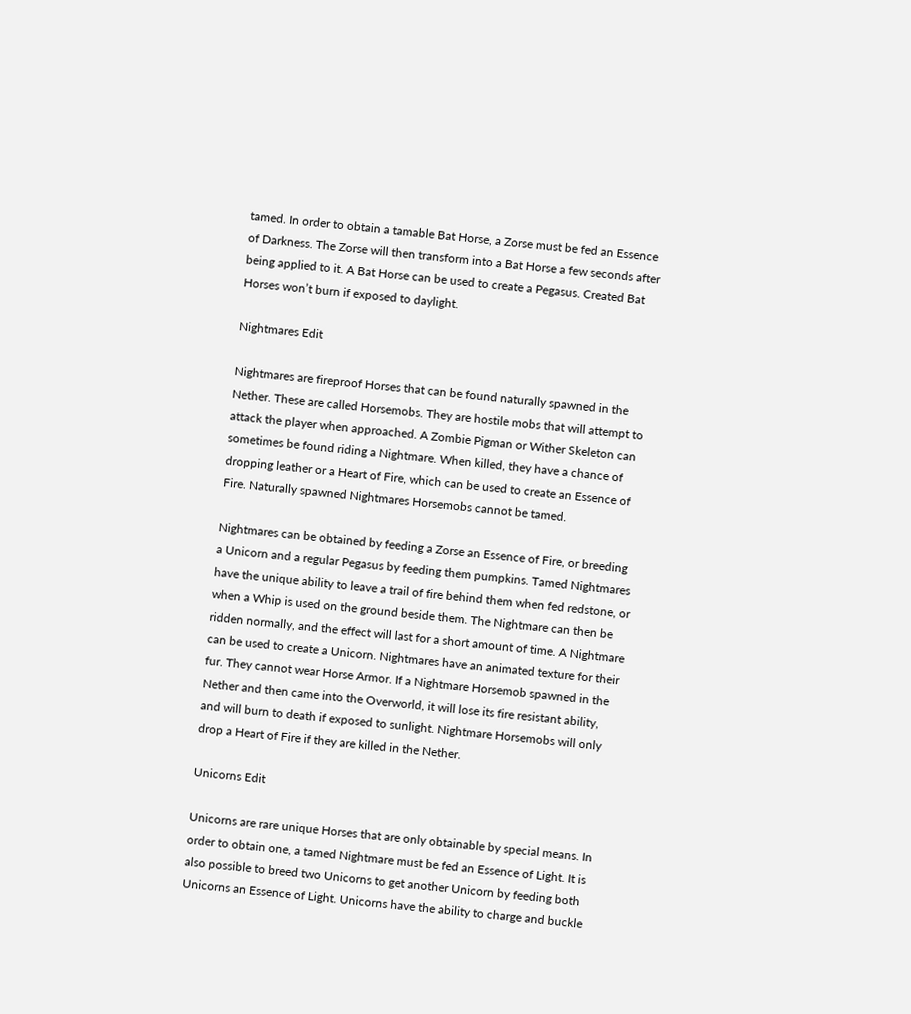tamed. In order to obtain a tamable Bat Horse, a Zorse must be fed an Essence of Darkness. The Zorse will then transform into a Bat Horse a few seconds after being applied to it. A Bat Horse can be used to create a Pegasus. Created Bat Horses won’t burn if exposed to daylight.

Nightmares Edit

Nightmares are fireproof Horses that can be found naturally spawned in the Nether. These are called Horsemobs. They are hostile mobs that will attempt to attack the player when approached. A Zombie Pigman or Wither Skeleton can sometimes be found riding a Nightmare. When killed, they have a chance of dropping leather or a Heart of Fire, which can be used to create an Essence of Fire. Naturally spawned Nightmares Horsemobs cannot be tamed.

Nightmares can be obtained by feeding a Zorse an Essence of Fire, or breeding a Unicorn and a regular Pegasus by feeding them pumpkins. Tamed Nightmares have the unique ability to leave a trail of fire behind them when fed redstone, or when a Whip is used on the ground beside them. The Nightmare can then be ridden normally, and the effect will last for a short amount of time. A Nightmare can be used to create a Unicorn. Nightmares have an animated texture for their fur. They cannot wear Horse Armor. If a Nightmare Horsemob spawned in the Nether and then came into the Overworld, it will lose its fire resistant ability, and will burn to death if exposed to sunlight. Nightmare Horsemobs will only drop a Heart of Fire if they are killed in the Nether.

Unicorns Edit

Unicorns are rare unique Horses that are only obtainable by special means. In order to obtain one, a tamed Nightmare must be fed an Essence of Light. It is also possible to breed two Unicorns to get another Unicorn by feeding both Unicorns an Essence of Light. Unicorns have the ability to charge and buckle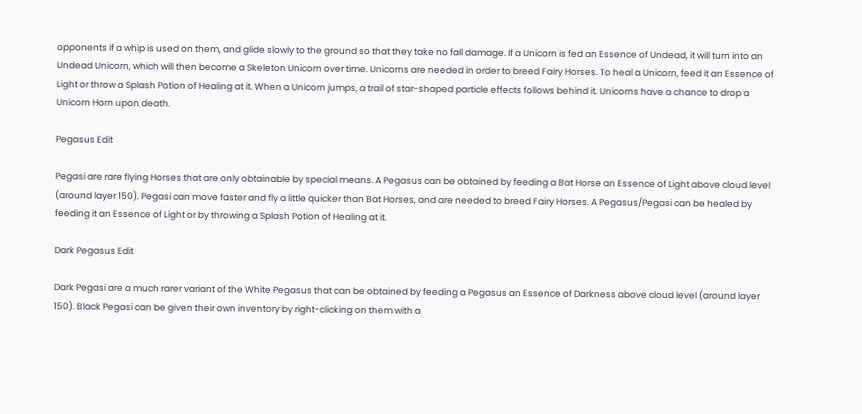opponents if a whip is used on them, and glide slowly to the ground so that they take no fall damage. If a Unicorn is fed an Essence of Undead, it will turn into an Undead Unicorn, which will then become a Skeleton Unicorn over time. Unicorns are needed in order to breed Fairy Horses. To heal a Unicorn, feed it an Essence of Light or throw a Splash Potion of Healing at it. When a Unicorn jumps, a trail of star-shaped particle effects follows behind it. Unicorns have a chance to drop a Unicorn Horn upon death.

Pegasus Edit

Pegasi are rare flying Horses that are only obtainable by special means. A Pegasus can be obtained by feeding a Bat Horse an Essence of Light above cloud level (around layer 150). Pegasi can move faster and fly a little quicker than Bat Horses, and are needed to breed Fairy Horses. A Pegasus/Pegasi can be healed by feeding it an Essence of Light or by throwing a Splash Potion of Healing at it.

Dark Pegasus Edit

Dark Pegasi are a much rarer variant of the White Pegasus that can be obtained by feeding a Pegasus an Essence of Darkness above cloud level (around layer 150). Black Pegasi can be given their own inventory by right-clicking on them with a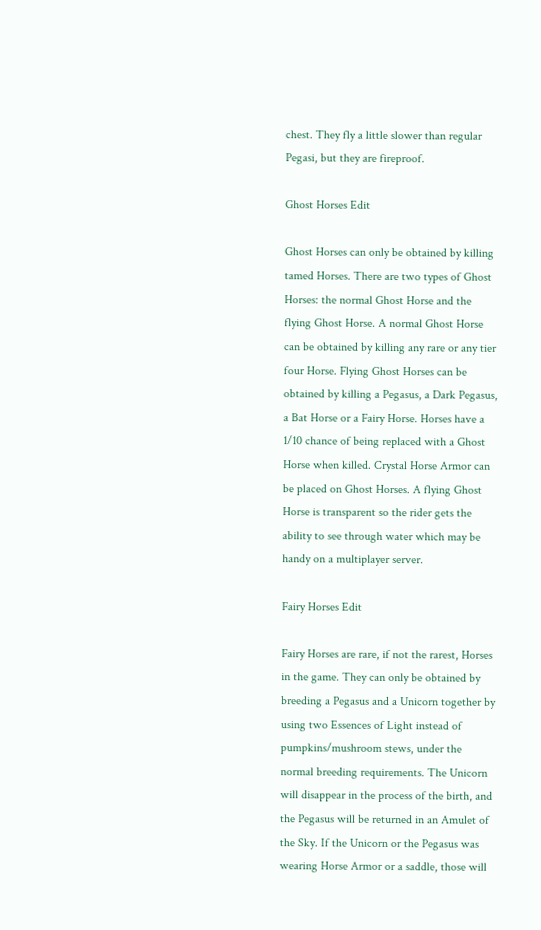chest. They fly a little slower than regular Pegasi, but they are fireproof.

Ghost Horses Edit

Ghost Horses can only be obtained by killing tamed Horses. There are two types of Ghost Horses: the normal Ghost Horse and the flying Ghost Horse. A normal Ghost Horse can be obtained by killing any rare or any tier four Horse. Flying Ghost Horses can be obtained by killing a Pegasus, a Dark Pegasus, a Bat Horse or a Fairy Horse. Horses have a 1/10 chance of being replaced with a Ghost Horse when killed. Crystal Horse Armor can be placed on Ghost Horses. A flying Ghost Horse is transparent so the rider gets the ability to see through water which may be handy on a multiplayer server.

Fairy Horses Edit

Fairy Horses are rare, if not the rarest, Horses in the game. They can only be obtained by breeding a Pegasus and a Unicorn together by using two Essences of Light instead of pumpkins/mushroom stews, under the normal breeding requirements. The Unicorn will disappear in the process of the birth, and the Pegasus will be returned in an Amulet of the Sky. If the Unicorn or the Pegasus was wearing Horse Armor or a saddle, those will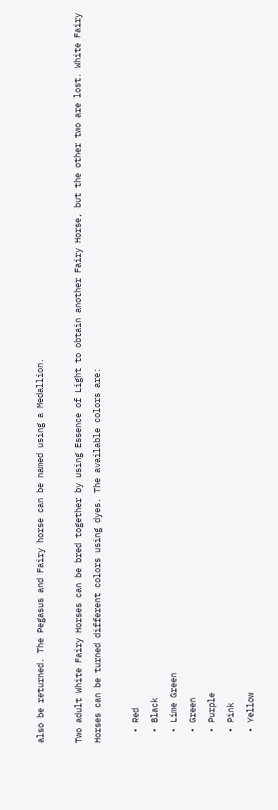also be returned. The Pegasus and Fairy horse can be named using a Medallion.

Two adult White Fairy Horses can be bred together by using Essence of Light to obtain another Fairy Horse, but the other two are lost. White Fairy Horses can be turned different colors using dyes. The available colors are:

  • Red
  • Black
  • Lime Green
  • Green
  • Purple
  • Pink
  • Yellow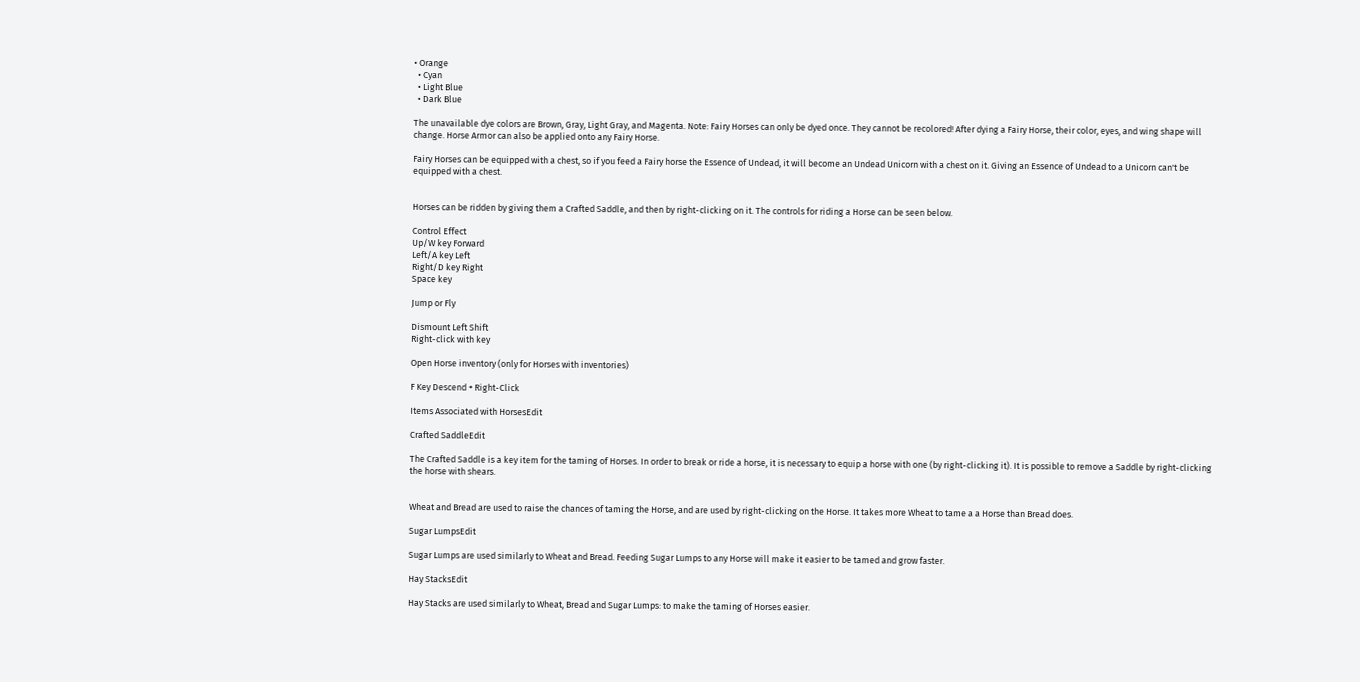• Orange
  • Cyan
  • Light Blue
  • Dark Blue

The unavailable dye colors are Brown, Gray, Light Gray, and Magenta. Note: Fairy Horses can only be dyed once. They cannot be recolored! After dying a Fairy Horse, their color, eyes, and wing shape will change. Horse Armor can also be applied onto any Fairy Horse.

Fairy Horses can be equipped with a chest, so if you feed a Fairy horse the Essence of Undead, it will become an Undead Unicorn with a chest on it. Giving an Essence of Undead to a Unicorn can't be equipped with a chest.


Horses can be ridden by giving them a Crafted Saddle, and then by right-clicking on it. The controls for riding a Horse can be seen below.

Control Effect
Up/W key Forward
Left/A key Left
Right/D key Right
Space key

Jump or Fly

Dismount Left Shift
Right-click with key

Open Horse inventory (only for Horses with inventories)

F Key Descend + Right-Click

Items Associated with HorsesEdit

Crafted SaddleEdit

The Crafted Saddle is a key item for the taming of Horses. In order to break or ride a horse, it is necessary to equip a horse with one (by right-clicking it). It is possible to remove a Saddle by right-clicking the horse with shears.


Wheat and Bread are used to raise the chances of taming the Horse, and are used by right-clicking on the Horse. It takes more Wheat to tame a a Horse than Bread does.

Sugar LumpsEdit

Sugar Lumps are used similarly to Wheat and Bread. Feeding Sugar Lumps to any Horse will make it easier to be tamed and grow faster.

Hay StacksEdit

Hay Stacks are used similarly to Wheat, Bread and Sugar Lumps: to make the taming of Horses easier.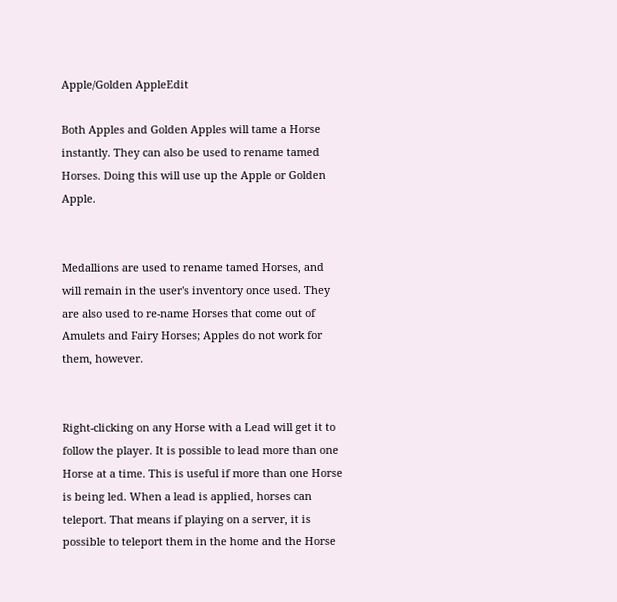Apple/Golden AppleEdit

Both Apples and Golden Apples will tame a Horse instantly. They can also be used to rename tamed Horses. Doing this will use up the Apple or Golden Apple.


Medallions are used to rename tamed Horses, and will remain in the user's inventory once used. They are also used to re-name Horses that come out of Amulets and Fairy Horses; Apples do not work for them, however.


Right-clicking on any Horse with a Lead will get it to follow the player. It is possible to lead more than one Horse at a time. This is useful if more than one Horse is being led. When a lead is applied, horses can teleport. That means if playing on a server, it is possible to teleport them in the home and the Horse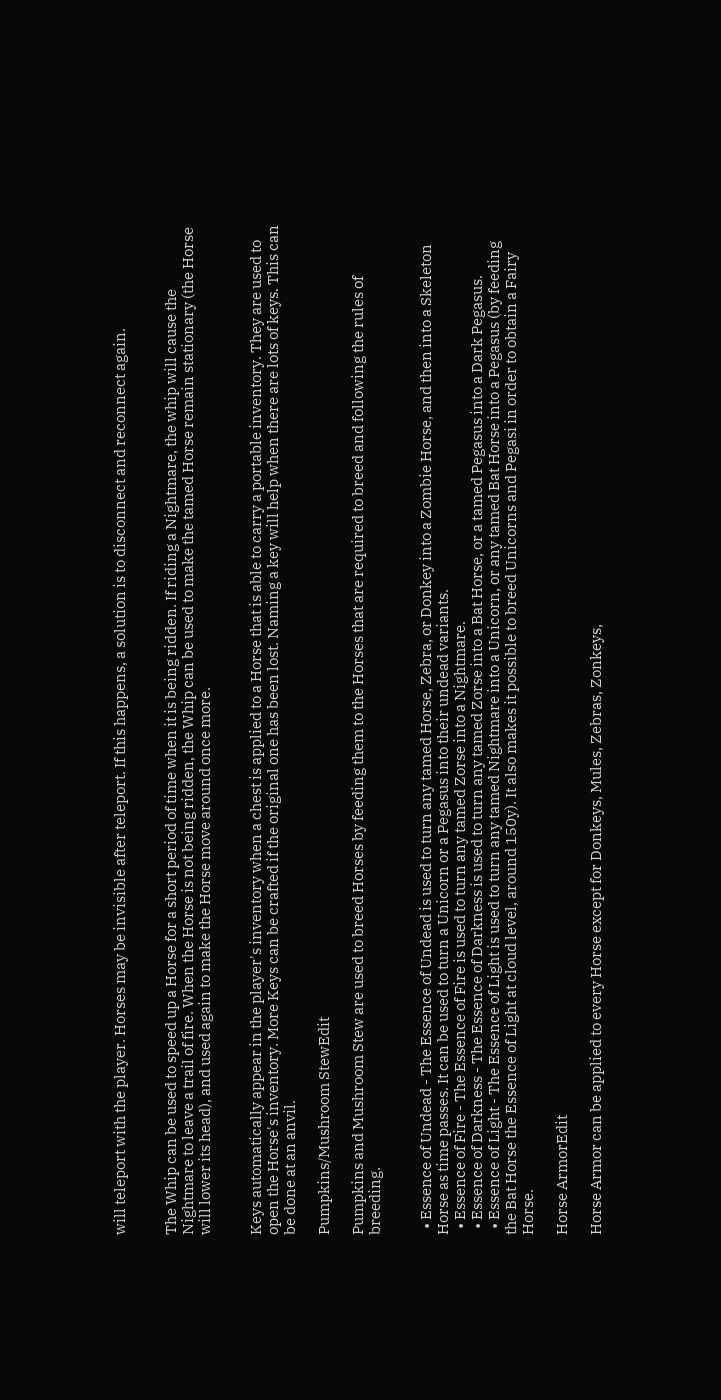will teleport with the player. Horses may be invisible after teleport. If this happens, a solution is to disconnect and reconnect again.


The Whip can be used to speed up a Horse for a short period of time when it is being ridden. If riding a Nightmare, the whip will cause the Nightmare to leave a trail of fire. When the Horse is not being ridden, the Whip can be used to make the tamed Horse remain stationary (the Horse will lower its head), and used again to make the Horse move around once more.


Keys automatically appear in the player's inventory when a chest is applied to a Horse that is able to carry a portable inventory. They are used to open the Horse's inventory. More Keys can be crafted if the original one has been lost. Naming a key will help when there are lots of keys. This can be done at an anvil.

Pumpkins/Mushroom StewEdit

Pumpkins and Mushroom Stew are used to breed Horses by feeding them to the Horses that are required to breed and following the rules of breeding.


  • Essence of Undead - The Essence of Undead is used to turn any tamed Horse, Zebra, or Donkey into a Zombie Horse, and then into a Skeleton Horse as time passes. It can be used to turn a Unicorn or a Pegasus into their undead variants.
  • Essence of Fire - The Essence of Fire is used to turn any tamed Zorse into a Nightmare.
  • Essence of Darkness - The Essence of Darkness is used to turn any tamed Zorse into a Bat Horse, or a tamed Pegasus into a Dark Pegasus.
  • Essence of Light - The Essence of Light is used to turn any tamed Nightmare into a Unicorn, or any tamed Bat Horse into a Pegasus (by feeding the Bat Horse the Essence of Light at cloud level, around 150y). It also makes it possible to breed Unicorns and Pegasi in order to obtain a Fairy Horse.

Horse ArmorEdit

Horse Armor can be applied to every Horse except for Donkeys, Mules, Zebras, Zonkeys,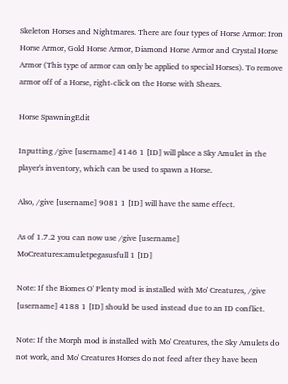Skeleton Horses and Nightmares. There are four types of Horse Armor: Iron Horse Armor, Gold Horse Armor, Diamond Horse Armor and Crystal Horse Armor (This type of armor can only be applied to special Horses). To remove armor off of a Horse, right-click on the Horse with Shears.

Horse SpawningEdit

Inputting /give [username] 4146 1 [ID] will place a Sky Amulet in the player's inventory, which can be used to spawn a Horse.

Also, /give [username] 9081 1 [ID] will have the same effect.

As of 1.7.2 you can now use /give [username] MoCreatures:amuletpegasusfull 1 [ID]

Note: If the Biomes O' Plenty mod is installed with Mo' Creatures, /give [username] 4188 1 [ID] should be used instead due to an ID conflict.

Note: If the Morph mod is installed with Mo' Creatures, the Sky Amulets do not work, and Mo' Creatures Horses do not feed after they have been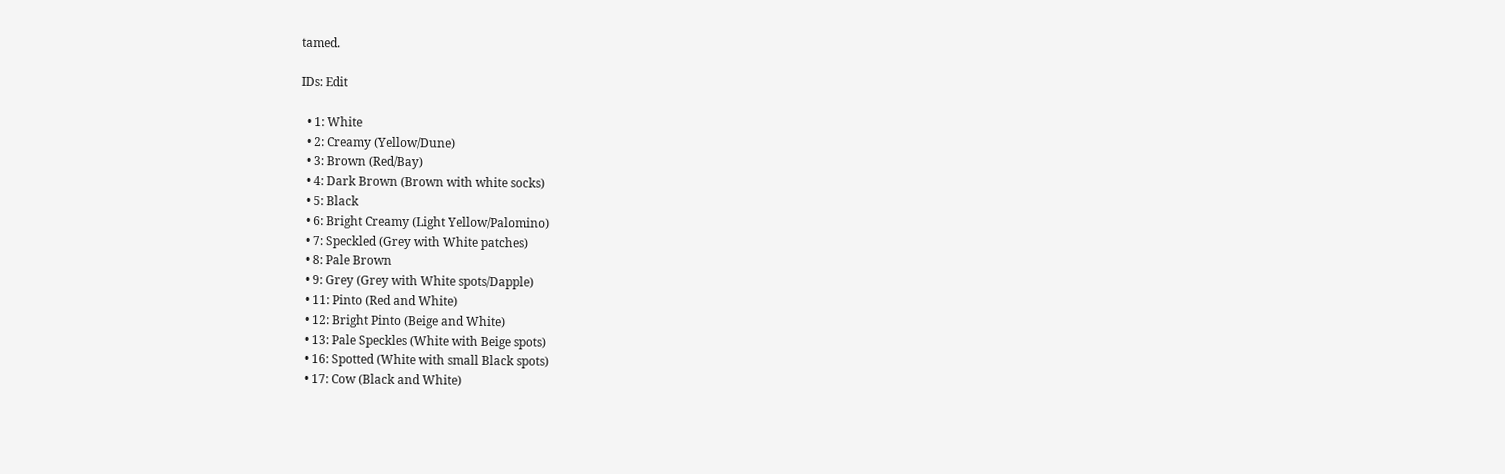tamed.

IDs: Edit

  • 1: White
  • 2: Creamy (Yellow/Dune)
  • 3: Brown (Red/Bay)
  • 4: Dark Brown (Brown with white socks)
  • 5: Black
  • 6: Bright Creamy (Light Yellow/Palomino)
  • 7: Speckled (Grey with White patches)
  • 8: Pale Brown
  • 9: Grey (Grey with White spots/Dapple)
  • 11: Pinto (Red and White)
  • 12: Bright Pinto (Beige and White)
  • 13: Pale Speckles (White with Beige spots)
  • 16: Spotted (White with small Black spots)
  • 17: Cow (Black and White)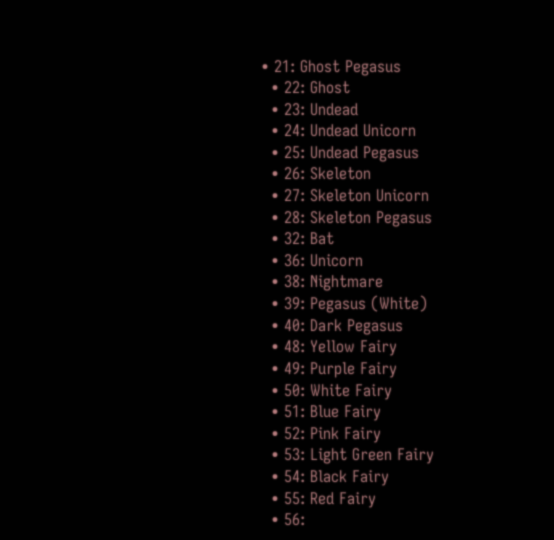• 21: Ghost Pegasus
  • 22: Ghost
  • 23: Undead
  • 24: Undead Unicorn
  • 25: Undead Pegasus
  • 26: Skeleton
  • 27: Skeleton Unicorn
  • 28: Skeleton Pegasus
  • 32: Bat
  • 36: Unicorn
  • 38: Nightmare
  • 39: Pegasus (White)
  • 40: Dark Pegasus
  • 48: Yellow Fairy
  • 49: Purple Fairy
  • 50: White Fairy
  • 51: Blue Fairy
  • 52: Pink Fairy
  • 53: Light Green Fairy
  • 54: Black Fairy
  • 55: Red Fairy
  • 56: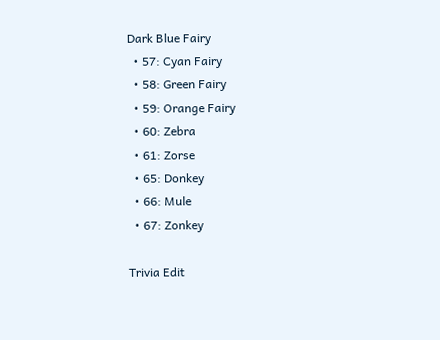Dark Blue Fairy
  • 57: Cyan Fairy
  • 58: Green Fairy
  • 59: Orange Fairy
  • 60: Zebra
  • 61: Zorse
  • 65: Donkey
  • 66: Mule
  • 67: Zonkey

Trivia Edit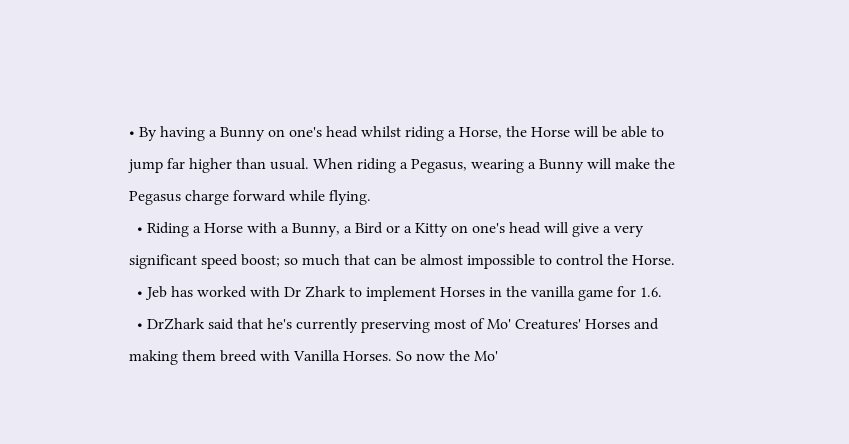• By having a Bunny on one's head whilst riding a Horse, the Horse will be able to jump far higher than usual. When riding a Pegasus, wearing a Bunny will make the Pegasus charge forward while flying.
  • Riding a Horse with a Bunny, a Bird or a Kitty on one's head will give a very significant speed boost; so much that can be almost impossible to control the Horse.
  • Jeb has worked with Dr Zhark to implement Horses in the vanilla game for 1.6.
  • DrZhark said that he's currently preserving most of Mo' Creatures' Horses and making them breed with Vanilla Horses. So now the Mo'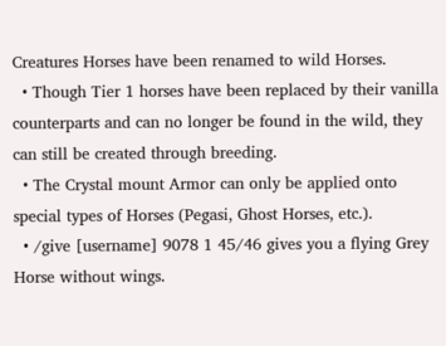Creatures Horses have been renamed to wild Horses.
  • Though Tier 1 horses have been replaced by their vanilla counterparts and can no longer be found in the wild, they can still be created through breeding.
  • The Crystal mount Armor can only be applied onto special types of Horses (Pegasi, Ghost Horses, etc.).
  • /give [username] 9078 1 45/46 gives you a flying Grey Horse without wings.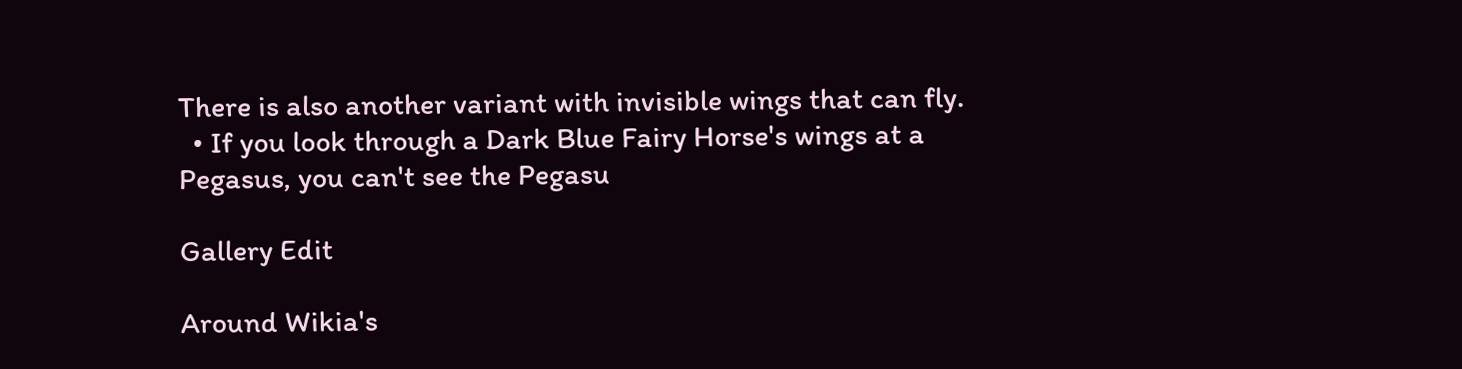There is also another variant with invisible wings that can fly.
  • If you look through a Dark Blue Fairy Horse's wings at a Pegasus, you can't see the Pegasu

Gallery Edit

Around Wikia's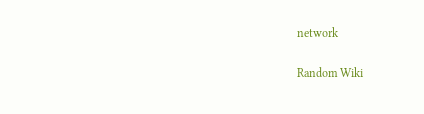network

Random Wiki